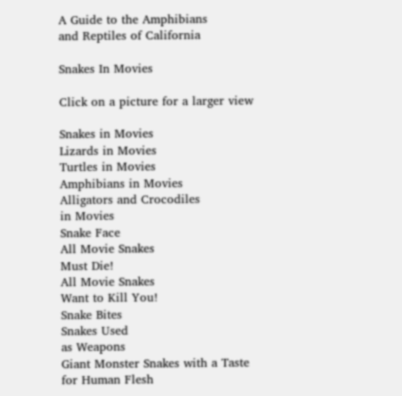A Guide to the Amphibians
and Reptiles of California

Snakes In Movies

Click on a picture for a larger view

Snakes in Movies
Lizards in Movies
Turtles in Movies
Amphibians in Movies
Alligators and Crocodiles
in Movies
Snake Face
All Movie Snakes
Must Die!
All Movie Snakes
Want to Kill You!
Snake Bites
Snakes Used
as Weapons
Giant Monster Snakes with a Taste
for Human Flesh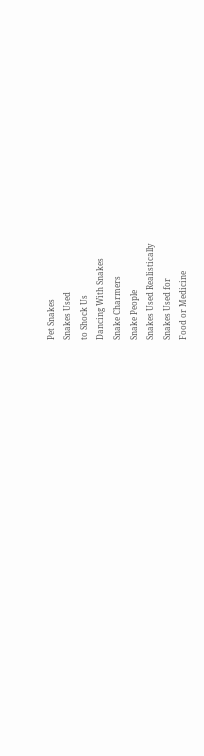Pet Snakes
Snakes Used
to Shock Us
Dancing With Snakes
Snake Charmers
Snake People
Snakes Used Realistically
Snakes Used for
Food or Medicine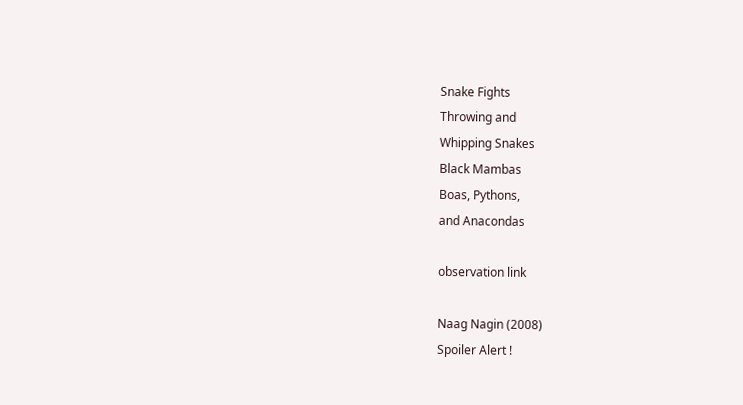Snake Fights
Throwing and
Whipping Snakes
Black Mambas
Boas, Pythons,
and Anacondas

observation link

Naag Nagin (2008)
Spoiler Alert !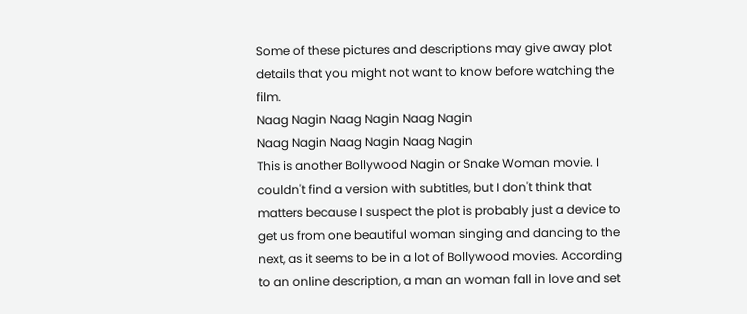Some of these pictures and descriptions may give away plot details that you might not want to know before watching the film.
Naag Nagin Naag Nagin Naag Nagin
Naag Nagin Naag Nagin Naag Nagin
This is another Bollywood Nagin or Snake Woman movie. I couldn't find a version with subtitles, but I don't think that matters because I suspect the plot is probably just a device to get us from one beautiful woman singing and dancing to the next, as it seems to be in a lot of Bollywood movies. According to an online description, a man an woman fall in love and set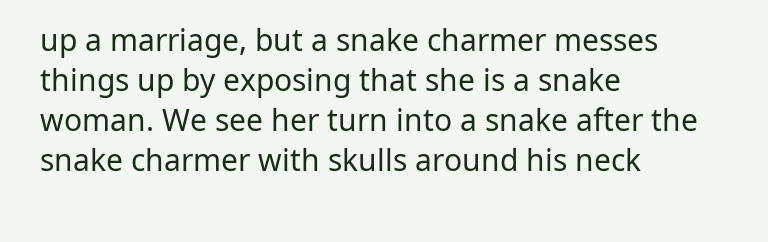up a marriage, but a snake charmer messes things up by exposing that she is a snake woman. We see her turn into a snake after the snake charmer with skulls around his neck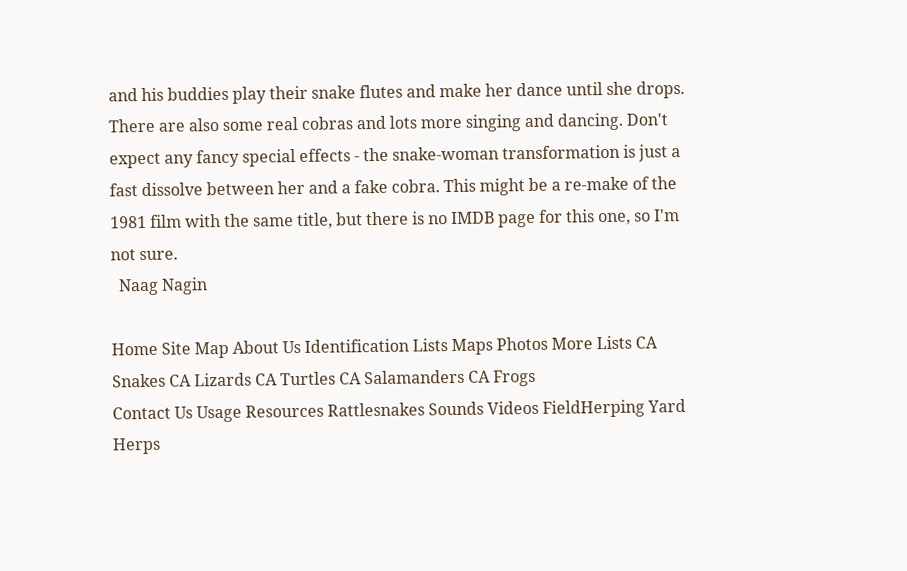and his buddies play their snake flutes and make her dance until she drops. There are also some real cobras and lots more singing and dancing. Don't expect any fancy special effects - the snake-woman transformation is just a fast dissolve between her and a fake cobra. This might be a re-make of the 1981 film with the same title, but there is no IMDB page for this one, so I'm not sure.
  Naag Nagin

Home Site Map About Us Identification Lists Maps Photos More Lists CA Snakes CA Lizards CA Turtles CA Salamanders CA Frogs
Contact Us Usage Resources Rattlesnakes Sounds Videos FieldHerping Yard Herps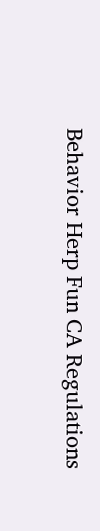Behavior Herp Fun CA Regulations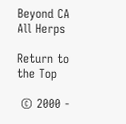Beyond CA All Herps

Return to the Top

 © 2000 -